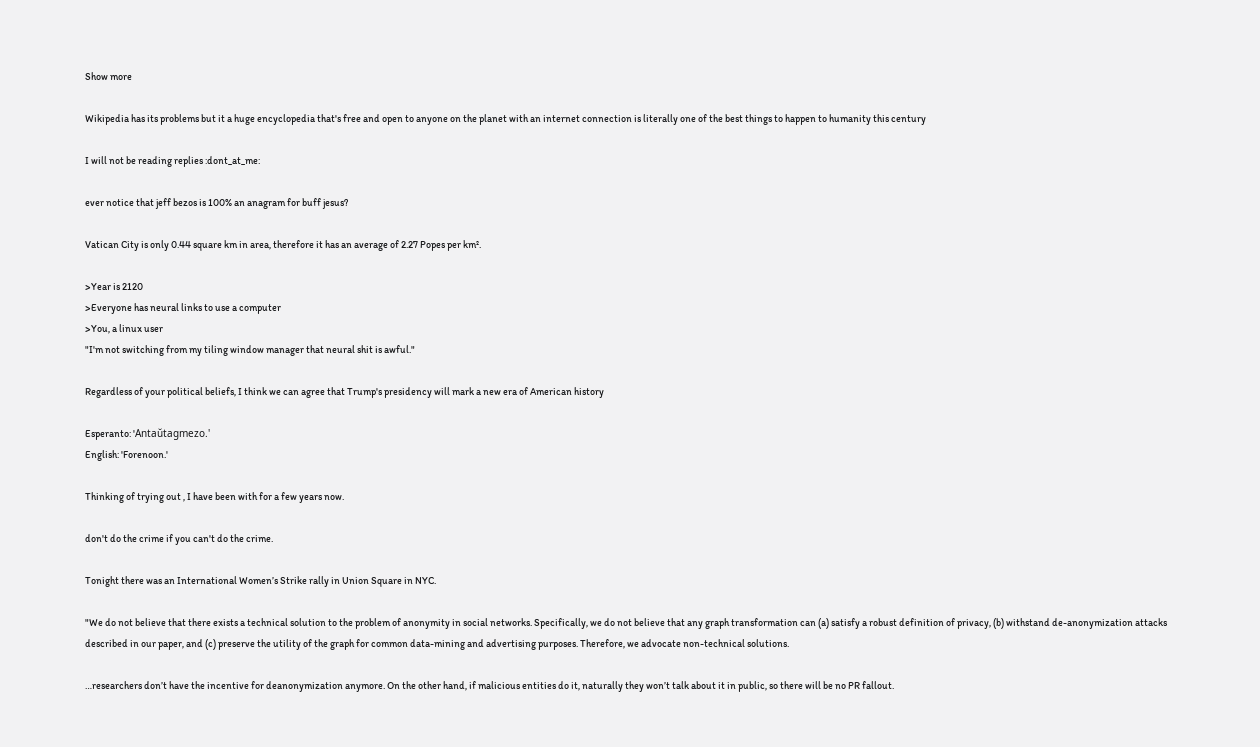Show more

Wikipedia has its problems but it a huge encyclopedia that's free and open to anyone on the planet with an internet connection is literally one of the best things to happen to humanity this century

I will not be reading replies :dont_at_me:

ever notice that jeff bezos is 100% an anagram for buff jesus?

Vatican City is only 0.44 square km in area, therefore it has an average of 2.27 Popes per km².

>Year is 2120
>Everyone has neural links to use a computer
>You, a linux user
"I'm not switching from my tiling window manager that neural shit is awful."

Regardless of your political beliefs, I think we can agree that Trump's presidency will mark a new era of American history

Esperanto: 'Antaŭtagmezo.'
English: 'Forenoon.'

Thinking of trying out , I have been with for a few years now.

don't do the crime if you can't do the crime.

Tonight there was an International Women’s Strike rally in Union Square in NYC.

"We do not believe that there exists a technical solution to the problem of anonymity in social networks. Specifically, we do not believe that any graph transformation can (a) satisfy a robust definition of privacy, (b) withstand de-anonymization attacks described in our paper, and (c) preserve the utility of the graph for common data-mining and advertising purposes. Therefore, we advocate non-technical solutions.

…researchers don’t have the incentive for deanonymization anymore. On the other hand, if malicious entities do it, naturally they won’t talk about it in public, so there will be no PR fallout.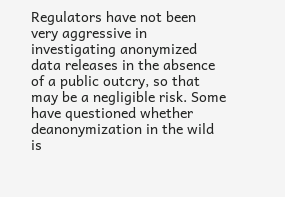Regulators have not been very aggressive in investigating anonymized data releases in the absence of a public outcry, so that may be a negligible risk. Some have questioned whether deanonymization in the wild is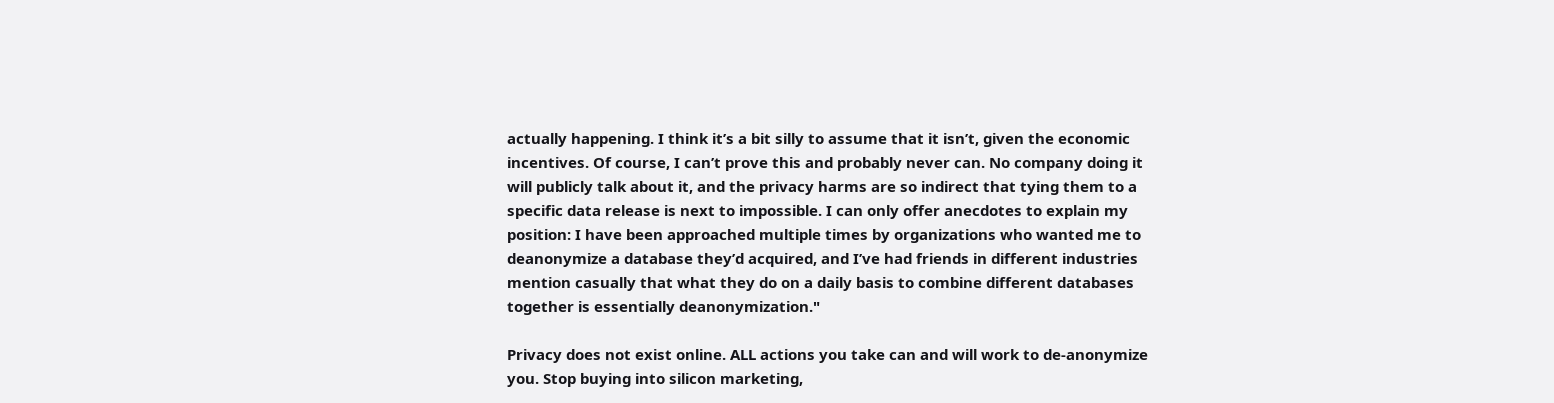actually happening. I think it’s a bit silly to assume that it isn’t, given the economic incentives. Of course, I can’t prove this and probably never can. No company doing it will publicly talk about it, and the privacy harms are so indirect that tying them to a specific data release is next to impossible. I can only offer anecdotes to explain my position: I have been approached multiple times by organizations who wanted me to deanonymize a database they’d acquired, and I’ve had friends in different industries mention casually that what they do on a daily basis to combine different databases together is essentially deanonymization."

Privacy does not exist online. ALL actions you take can and will work to de-anonymize you. Stop buying into silicon marketing,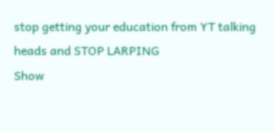stop getting your education from YT talking heads and STOP LARPING
Show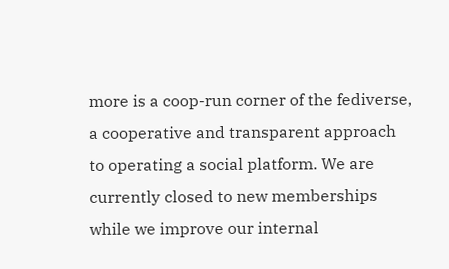more is a coop-run corner of the fediverse, a cooperative and transparent approach to operating a social platform. We are currently closed to new memberships while we improve our internal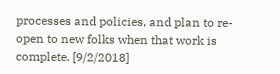processes and policies, and plan to re-open to new folks when that work is complete. [9/2/2018]